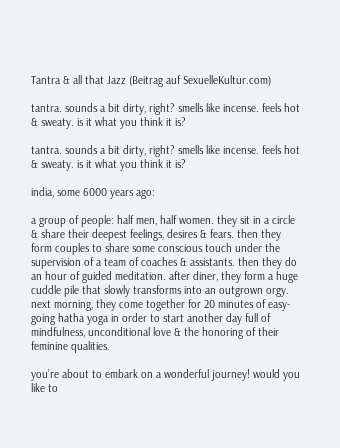Tantra & all that Jazz (Beitrag auf SexuelleKultur.com)

tantra. sounds a bit dirty, right? smells like incense. feels hot & sweaty. is it what you think it is?

tantra. sounds a bit dirty, right? smells like incense. feels hot & sweaty. is it what you think it is?

india, some 6000 years ago:

a group of people: half men, half women. they sit in a circle & share their deepest feelings, desires & fears. then they form couples to share some conscious touch under the supervision of a team of coaches & assistants. then they do an hour of guided meditation. after diner, they form a huge cuddle pile that slowly transforms into an outgrown orgy. next morning, they come together for 20 minutes of easy-going hatha yoga in order to start another day full of mindfulness, unconditional love & the honoring of their feminine qualities.

you’re about to embark on a wonderful journey! would you like to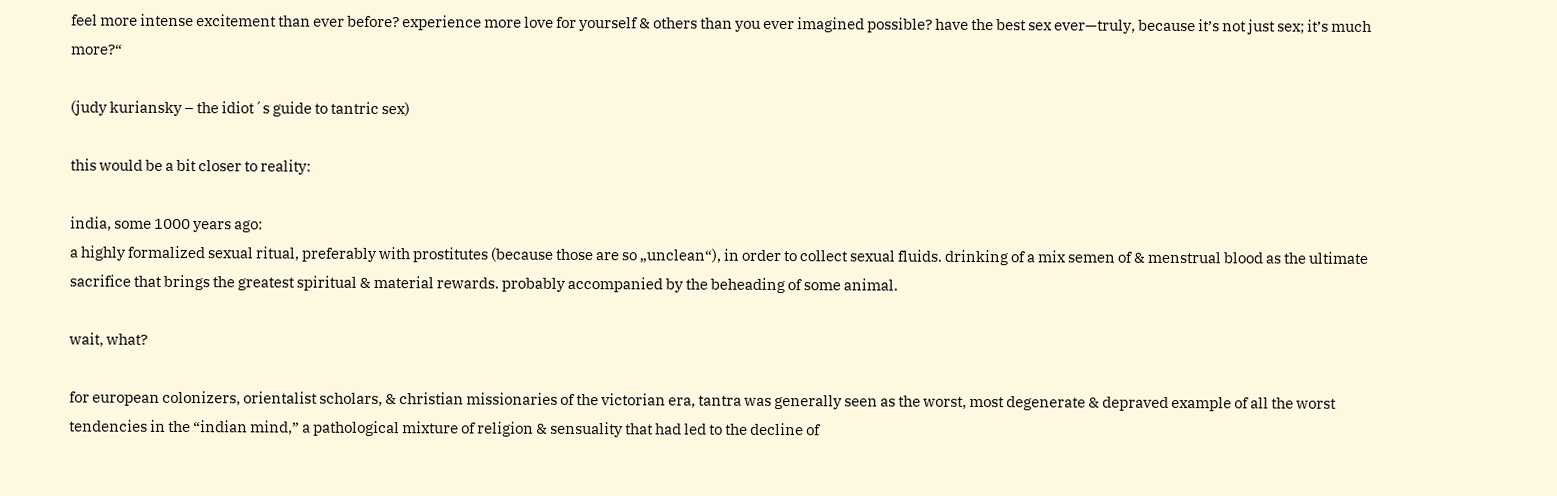feel more intense excitement than ever before? experience more love for yourself & others than you ever imagined possible? have the best sex ever—truly, because it’s not just sex; it’s much more?“

(judy kuriansky – the idiot´s guide to tantric sex)

this would be a bit closer to reality:

india, some 1000 years ago:
a highly formalized sexual ritual, preferably with prostitutes (because those are so „unclean“), in order to collect sexual fluids. drinking of a mix semen of & menstrual blood as the ultimate sacrifice that brings the greatest spiritual & material rewards. probably accompanied by the beheading of some animal.

wait, what?

for european colonizers, orientalist scholars, & christian missionaries of the victorian era, tantra was generally seen as the worst, most degenerate & depraved example of all the worst tendencies in the “indian mind,” a pathological mixture of religion & sensuality that had led to the decline of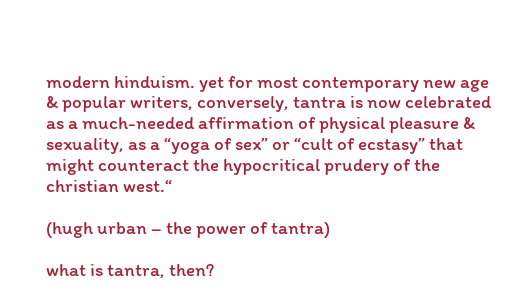modern hinduism. yet for most contemporary new age & popular writers, conversely, tantra is now celebrated as a much-needed affirmation of physical pleasure & sexuality, as a “yoga of sex” or “cult of ecstasy” that might counteract the hypocritical prudery of the christian west.“

(hugh urban – the power of tantra)

what is tantra, then?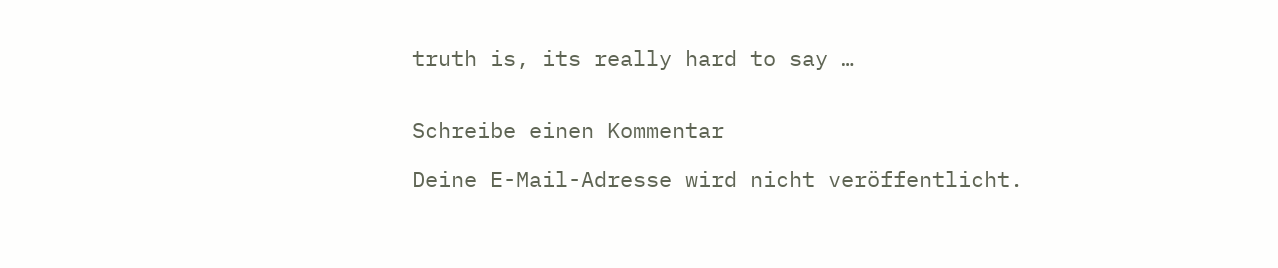truth is, its really hard to say …


Schreibe einen Kommentar

Deine E-Mail-Adresse wird nicht veröffentlicht.